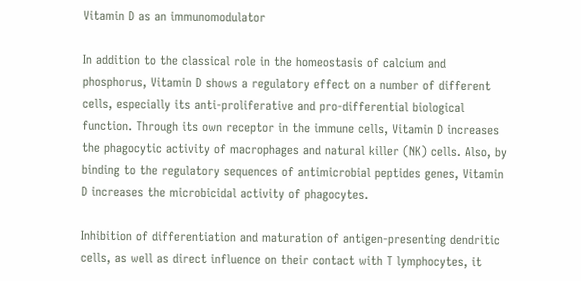Vitamin D as an immunomodulator

In addition to the classical role in the homeostasis of calcium and phosphorus, Vitamin D shows a regulatory effect on a number of different cells, especially its anti-proliferative and pro-differential biological function. Through its own receptor in the immune cells, Vitamin D increases the phagocytic activity of macrophages and natural killer (NK) cells. Also, by binding to the regulatory sequences of antimicrobial peptides genes, Vitamin D increases the microbicidal activity of phagocytes.

Inhibition of differentiation and maturation of antigen-presenting dendritic cells, as well as direct influence on their contact with T lymphocytes, it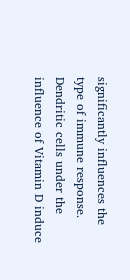significantly influences the type of immune response. Dendritic cells under the influence of Vitamin D induce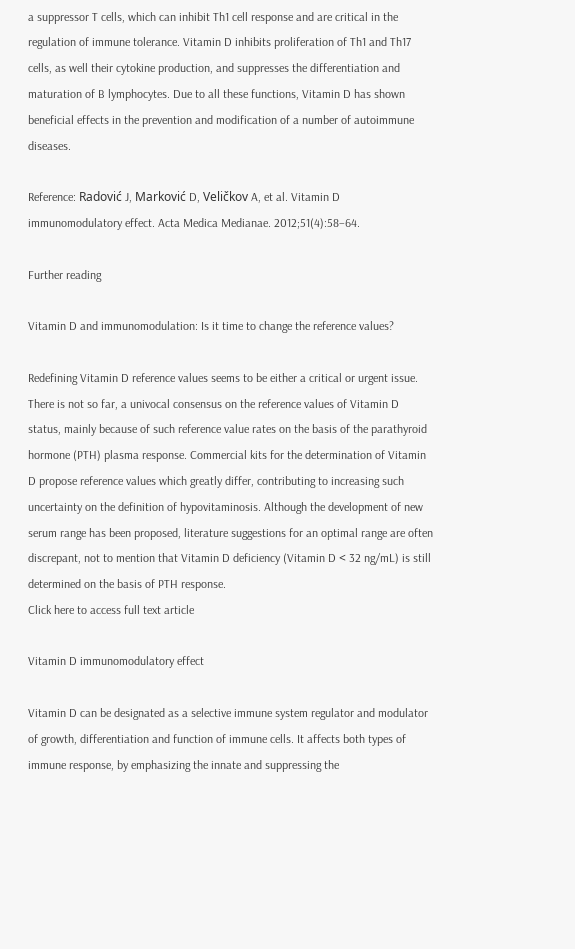a suppressor T cells, which can inhibit Th1 cell response and are critical in the regulation of immune tolerance. Vitamin D inhibits proliferation of Th1 and Th17 cells, as well their cytokine production, and suppresses the differentiation and maturation of B lymphocytes. Due to all these functions, Vitamin D has shown beneficial effects in the prevention and modification of a number of autoimmune diseases.

Reference: Radović J, Marković D, Veličkov A, et al. Vitamin D immunomodulatory effect. Acta Medica Medianae. 2012;51(4):58–64.

Further reading

Vitamin D and immunomodulation: Is it time to change the reference values?

Redefining Vitamin D reference values seems to be either a critical or urgent issue. There is not so far, a univocal consensus on the reference values of Vitamin D status, mainly because of such reference value rates on the basis of the parathyroid hormone (PTH) plasma response. Commercial kits for the determination of Vitamin D propose reference values which greatly differ, contributing to increasing such uncertainty on the definition of hypovitaminosis. Although the development of new serum range has been proposed, literature suggestions for an optimal range are often discrepant, not to mention that Vitamin D deficiency (Vitamin D < 32 ng/mL) is still determined on the basis of PTH response.
Click here to access full text article

Vitamin D immunomodulatory effect

Vitamin D can be designated as a selective immune system regulator and modulator of growth, differentiation and function of immune cells. It affects both types of immune response, by emphasizing the innate and suppressing the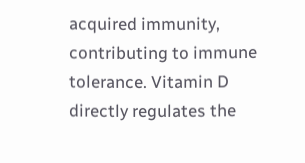acquired immunity, contributing to immune tolerance. Vitamin D directly regulates the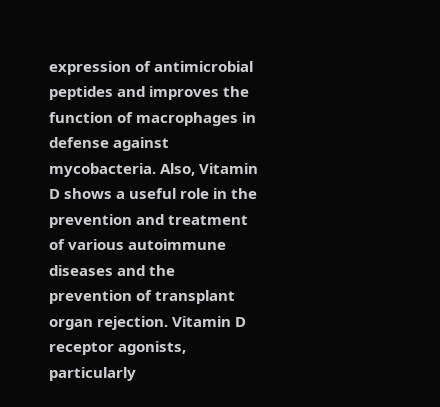expression of antimicrobial peptides and improves the function of macrophages in defense against mycobacteria. Also, Vitamin D shows a useful role in the prevention and treatment of various autoimmune diseases and the prevention of transplant organ rejection. Vitamin D receptor agonists, particularly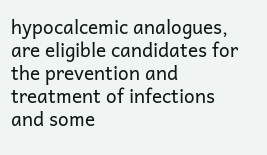hypocalcemic analogues, are eligible candidates for the prevention and treatment of infections and some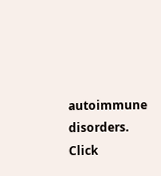autoimmune disorders.
Click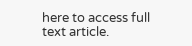here to access full text article.